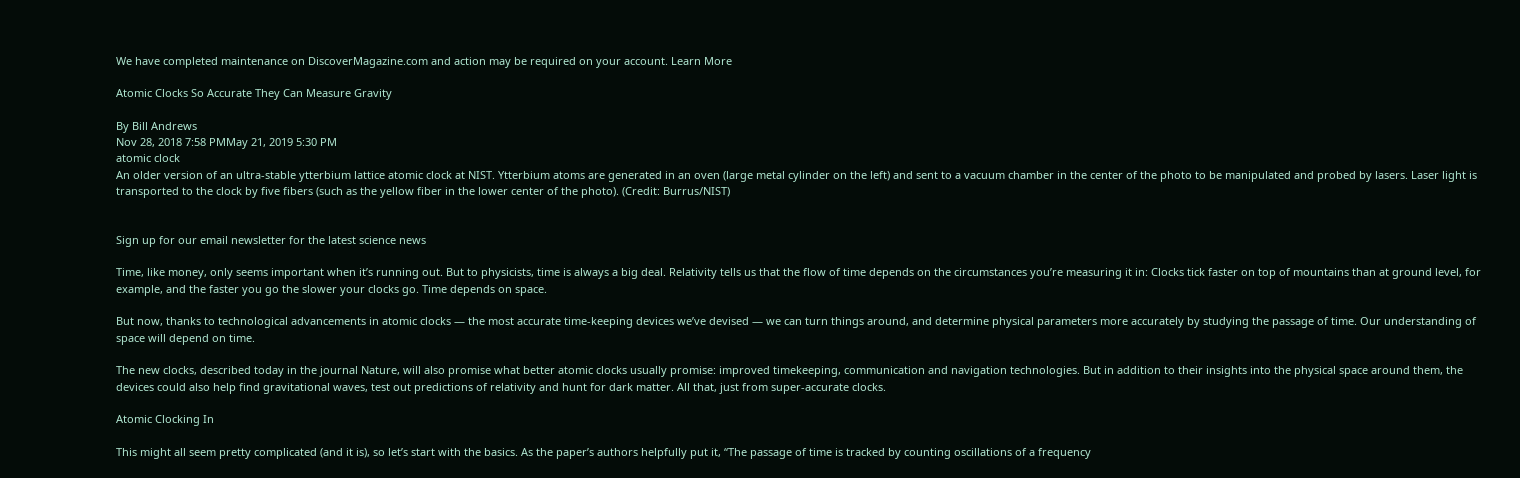We have completed maintenance on DiscoverMagazine.com and action may be required on your account. Learn More

Atomic Clocks So Accurate They Can Measure Gravity

By Bill Andrews
Nov 28, 2018 7:58 PMMay 21, 2019 5:30 PM
atomic clock
An older version of an ultra-stable ytterbium lattice atomic clock at NIST. Ytterbium atoms are generated in an oven (large metal cylinder on the left) and sent to a vacuum chamber in the center of the photo to be manipulated and probed by lasers. Laser light is transported to the clock by five fibers (such as the yellow fiber in the lower center of the photo). (Credit: Burrus/NIST)


Sign up for our email newsletter for the latest science news

Time, like money, only seems important when it’s running out. But to physicists, time is always a big deal. Relativity tells us that the flow of time depends on the circumstances you’re measuring it in: Clocks tick faster on top of mountains than at ground level, for example, and the faster you go the slower your clocks go. Time depends on space.

But now, thanks to technological advancements in atomic clocks — the most accurate time-keeping devices we’ve devised — we can turn things around, and determine physical parameters more accurately by studying the passage of time. Our understanding of space will depend on time.

The new clocks, described today in the journal Nature, will also promise what better atomic clocks usually promise: improved timekeeping, communication and navigation technologies. But in addition to their insights into the physical space around them, the devices could also help find gravitational waves, test out predictions of relativity and hunt for dark matter. All that, just from super-accurate clocks.

Atomic Clocking In

This might all seem pretty complicated (and it is), so let’s start with the basics. As the paper’s authors helpfully put it, “The passage of time is tracked by counting oscillations of a frequency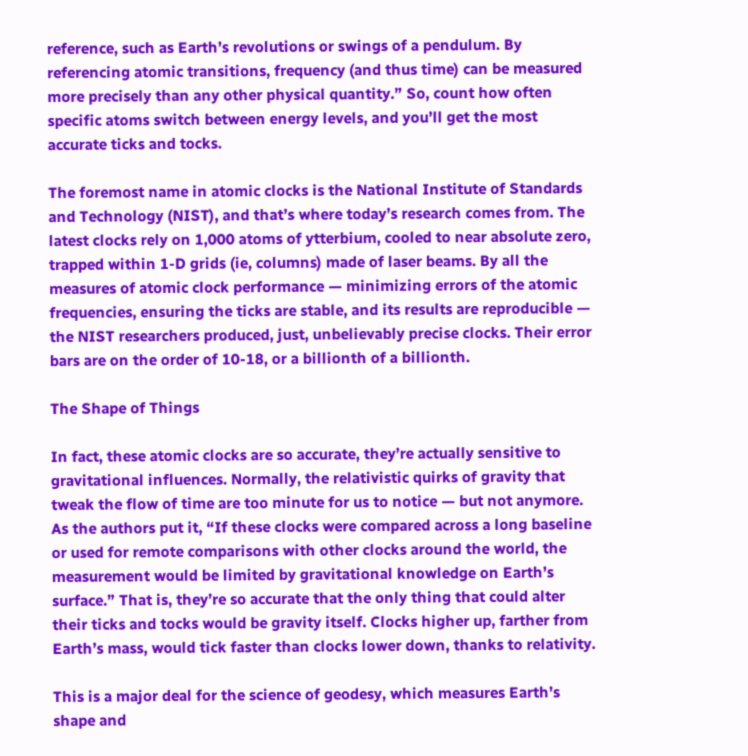reference, such as Earth’s revolutions or swings of a pendulum. By referencing atomic transitions, frequency (and thus time) can be measured more precisely than any other physical quantity.” So, count how often specific atoms switch between energy levels, and you’ll get the most accurate ticks and tocks.

The foremost name in atomic clocks is the National Institute of Standards and Technology (NIST), and that’s where today’s research comes from. The latest clocks rely on 1,000 atoms of ytterbium, cooled to near absolute zero, trapped within 1-D grids (ie, columns) made of laser beams. By all the measures of atomic clock performance — minimizing errors of the atomic frequencies, ensuring the ticks are stable, and its results are reproducible — the NIST researchers produced, just, unbelievably precise clocks. Their error bars are on the order of 10-18, or a billionth of a billionth.

The Shape of Things

In fact, these atomic clocks are so accurate, they’re actually sensitive to gravitational influences. Normally, the relativistic quirks of gravity that tweak the flow of time are too minute for us to notice — but not anymore. As the authors put it, “If these clocks were compared across a long baseline or used for remote comparisons with other clocks around the world, the measurement would be limited by gravitational knowledge on Earth’s surface.” That is, they’re so accurate that the only thing that could alter their ticks and tocks would be gravity itself. Clocks higher up, farther from Earth’s mass, would tick faster than clocks lower down, thanks to relativity.

This is a major deal for the science of geodesy, which measures Earth’s shape and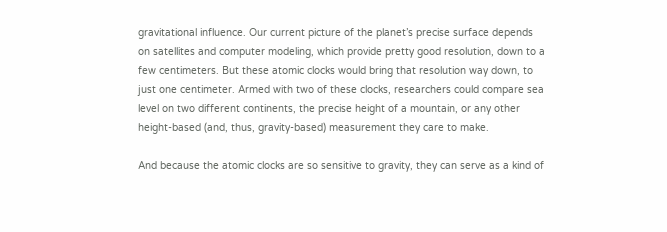gravitational influence. Our current picture of the planet’s precise surface depends on satellites and computer modeling, which provide pretty good resolution, down to a few centimeters. But these atomic clocks would bring that resolution way down, to just one centimeter. Armed with two of these clocks, researchers could compare sea level on two different continents, the precise height of a mountain, or any other height-based (and, thus, gravity-based) measurement they care to make.

And because the atomic clocks are so sensitive to gravity, they can serve as a kind of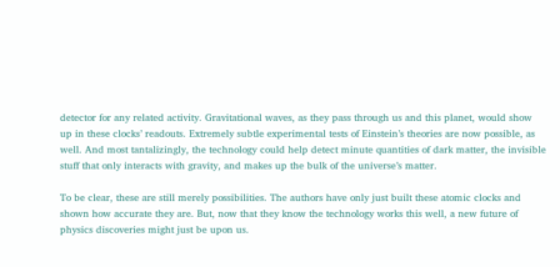detector for any related activity. Gravitational waves, as they pass through us and this planet, would show up in these clocks’ readouts. Extremely subtle experimental tests of Einstein’s theories are now possible, as well. And most tantalizingly, the technology could help detect minute quantities of dark matter, the invisible stuff that only interacts with gravity, and makes up the bulk of the universe’s matter.

To be clear, these are still merely possibilities. The authors have only just built these atomic clocks and shown how accurate they are. But, now that they know the technology works this well, a new future of physics discoveries might just be upon us.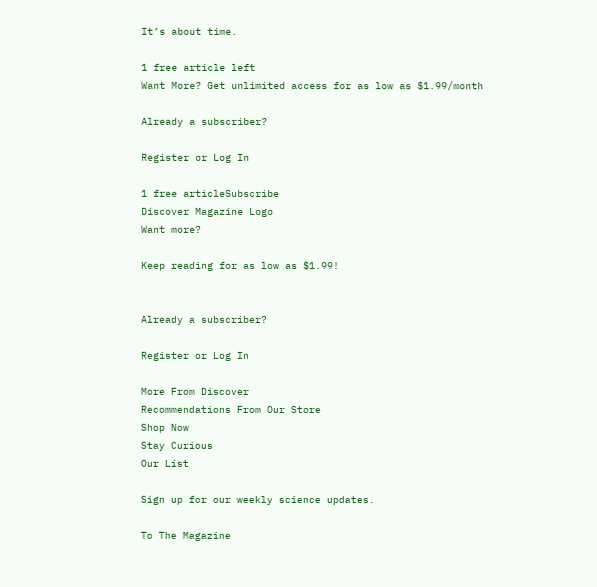It’s about time.

1 free article left
Want More? Get unlimited access for as low as $1.99/month

Already a subscriber?

Register or Log In

1 free articleSubscribe
Discover Magazine Logo
Want more?

Keep reading for as low as $1.99!


Already a subscriber?

Register or Log In

More From Discover
Recommendations From Our Store
Shop Now
Stay Curious
Our List

Sign up for our weekly science updates.

To The Magazine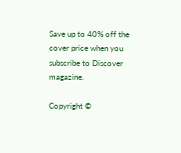Save up to 40% off the cover price when you subscribe to Discover magazine.

Copyright ©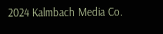2024 Kalmbach Media Co.